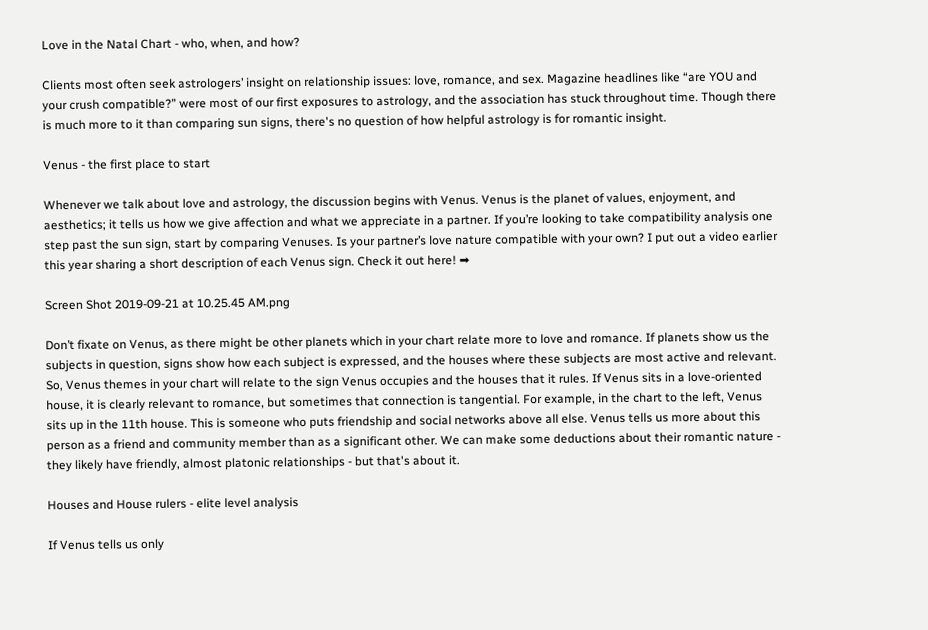Love in the Natal Chart - who, when, and how?

Clients most often seek astrologers’ insight on relationship issues: love, romance, and sex. Magazine headlines like “are YOU and your crush compatible?” were most of our first exposures to astrology, and the association has stuck throughout time. Though there is much more to it than comparing sun signs, there's no question of how helpful astrology is for romantic insight.

Venus - the first place to start

Whenever we talk about love and astrology, the discussion begins with Venus. Venus is the planet of values, enjoyment, and aesthetics; it tells us how we give affection and what we appreciate in a partner. If you’re looking to take compatibility analysis one step past the sun sign, start by comparing Venuses. Is your partner’s love nature compatible with your own? I put out a video earlier this year sharing a short description of each Venus sign. Check it out here! ➡

Screen Shot 2019-09-21 at 10.25.45 AM.png

Don’t fixate on Venus, as there might be other planets which in your chart relate more to love and romance. If planets show us the subjects in question, signs show how each subject is expressed, and the houses where these subjects are most active and relevant. So, Venus themes in your chart will relate to the sign Venus occupies and the houses that it rules. If Venus sits in a love-oriented house, it is clearly relevant to romance, but sometimes that connection is tangential. For example, in the chart to the left, Venus sits up in the 11th house. This is someone who puts friendship and social networks above all else. Venus tells us more about this person as a friend and community member than as a significant other. We can make some deductions about their romantic nature - they likely have friendly, almost platonic relationships - but that's about it.

Houses and House rulers - elite level analysis

If Venus tells us only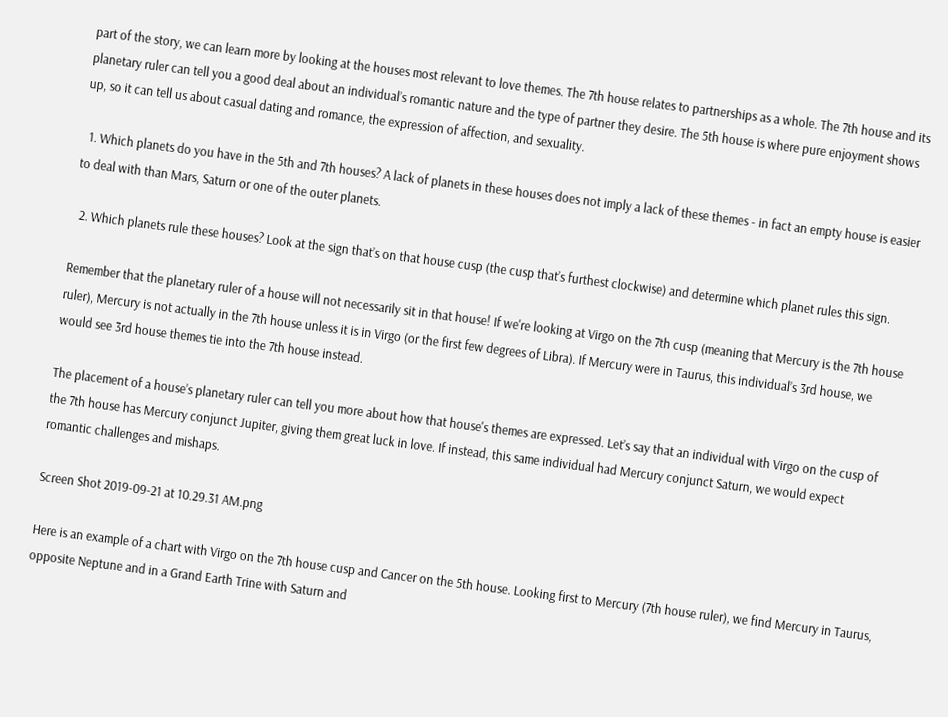part of the story, we can learn more by looking at the houses most relevant to love themes. The 7th house relates to partnerships as a whole. The 7th house and its planetary ruler can tell you a good deal about an individual’s romantic nature and the type of partner they desire. The 5th house is where pure enjoyment shows up, so it can tell us about casual dating and romance, the expression of affection, and sexuality.

  1. Which planets do you have in the 5th and 7th houses? A lack of planets in these houses does not imply a lack of these themes - in fact an empty house is easier to deal with than Mars, Saturn or one of the outer planets.

  2. Which planets rule these houses? Look at the sign that’s on that house cusp (the cusp that’s furthest clockwise) and determine which planet rules this sign.

Remember that the planetary ruler of a house will not necessarily sit in that house! If we're looking at Virgo on the 7th cusp (meaning that Mercury is the 7th house ruler), Mercury is not actually in the 7th house unless it is in Virgo (or the first few degrees of Libra). If Mercury were in Taurus, this individual’s 3rd house, we would see 3rd house themes tie into the 7th house instead.

The placement of a house’s planetary ruler can tell you more about how that house's themes are expressed. Let’s say that an individual with Virgo on the cusp of the 7th house has Mercury conjunct Jupiter, giving them great luck in love. If instead, this same individual had Mercury conjunct Saturn, we would expect romantic challenges and mishaps.

Screen Shot 2019-09-21 at 10.29.31 AM.png

Here is an example of a chart with Virgo on the 7th house cusp and Cancer on the 5th house. Looking first to Mercury (7th house ruler), we find Mercury in Taurus, opposite Neptune and in a Grand Earth Trine with Saturn and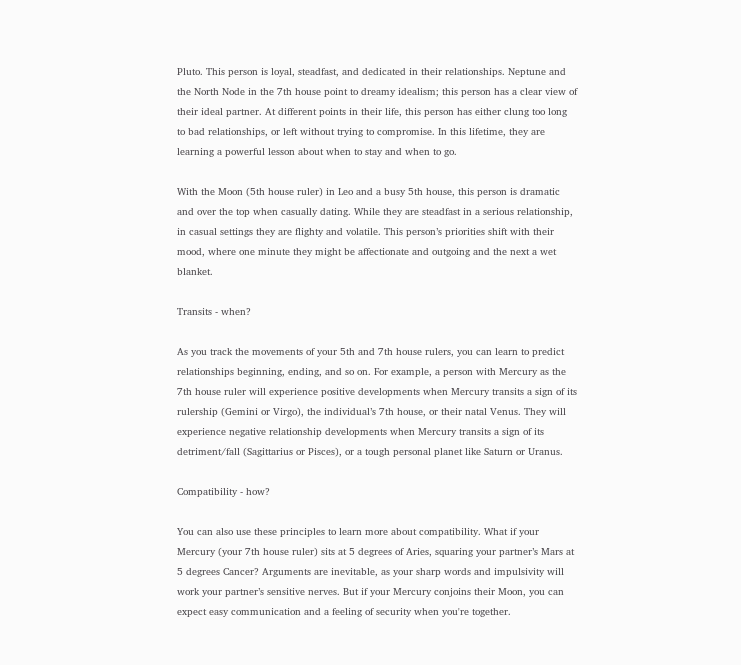Pluto. This person is loyal, steadfast, and dedicated in their relationships. Neptune and the North Node in the 7th house point to dreamy idealism; this person has a clear view of their ideal partner. At different points in their life, this person has either clung too long to bad relationships, or left without trying to compromise. In this lifetime, they are learning a powerful lesson about when to stay and when to go.

With the Moon (5th house ruler) in Leo and a busy 5th house, this person is dramatic and over the top when casually dating. While they are steadfast in a serious relationship, in casual settings they are flighty and volatile. This person’s priorities shift with their mood, where one minute they might be affectionate and outgoing and the next a wet blanket.

Transits - when?

As you track the movements of your 5th and 7th house rulers, you can learn to predict relationships beginning, ending, and so on. For example, a person with Mercury as the 7th house ruler will experience positive developments when Mercury transits a sign of its rulership (Gemini or Virgo), the individual’s 7th house, or their natal Venus. They will experience negative relationship developments when Mercury transits a sign of its detriment/fall (Sagittarius or Pisces), or a tough personal planet like Saturn or Uranus.

Compatibility - how?

You can also use these principles to learn more about compatibility. What if your Mercury (your 7th house ruler) sits at 5 degrees of Aries, squaring your partner’s Mars at 5 degrees Cancer? Arguments are inevitable, as your sharp words and impulsivity will work your partner’s sensitive nerves. But if your Mercury conjoins their Moon, you can expect easy communication and a feeling of security when you're together.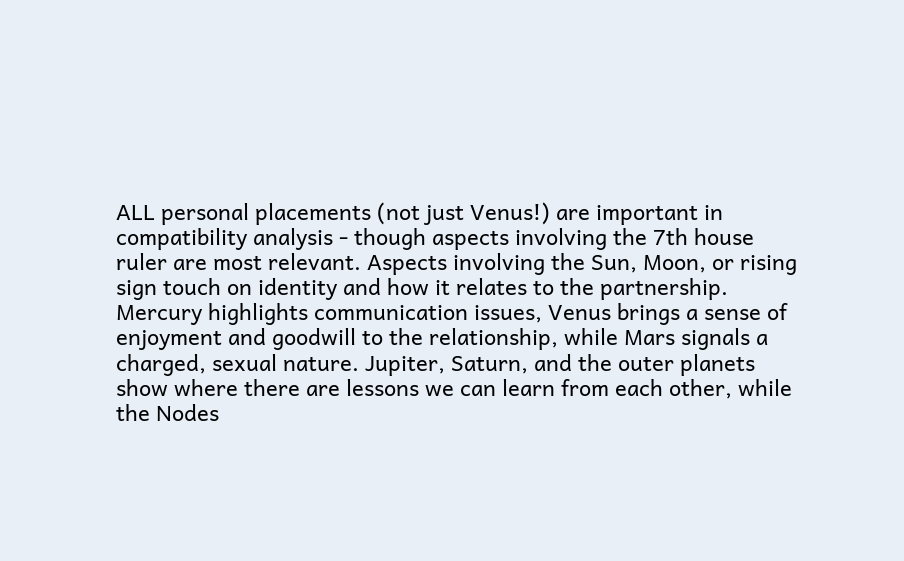ALL personal placements (not just Venus!) are important in compatibility analysis - though aspects involving the 7th house ruler are most relevant. Aspects involving the Sun, Moon, or rising sign touch on identity and how it relates to the partnership. Mercury highlights communication issues, Venus brings a sense of enjoyment and goodwill to the relationship, while Mars signals a charged, sexual nature. Jupiter, Saturn, and the outer planets show where there are lessons we can learn from each other, while the Nodes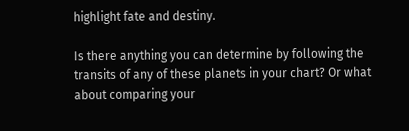highlight fate and destiny.

Is there anything you can determine by following the transits of any of these planets in your chart? Or what about comparing your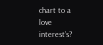chart to a love interest’s?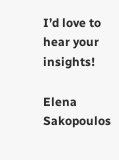I’d love to hear your insights!

Elena Sakopoulos